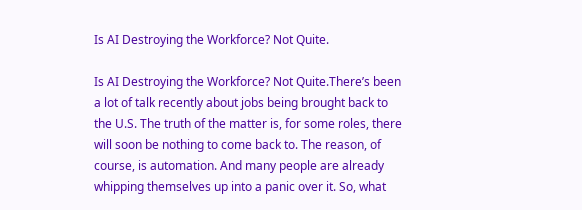Is AI Destroying the Workforce? Not Quite.

Is AI Destroying the Workforce? Not Quite.There’s been a lot of talk recently about jobs being brought back to the U.S. The truth of the matter is, for some roles, there will soon be nothing to come back to. The reason, of course, is automation. And many people are already whipping themselves up into a panic over it. So, what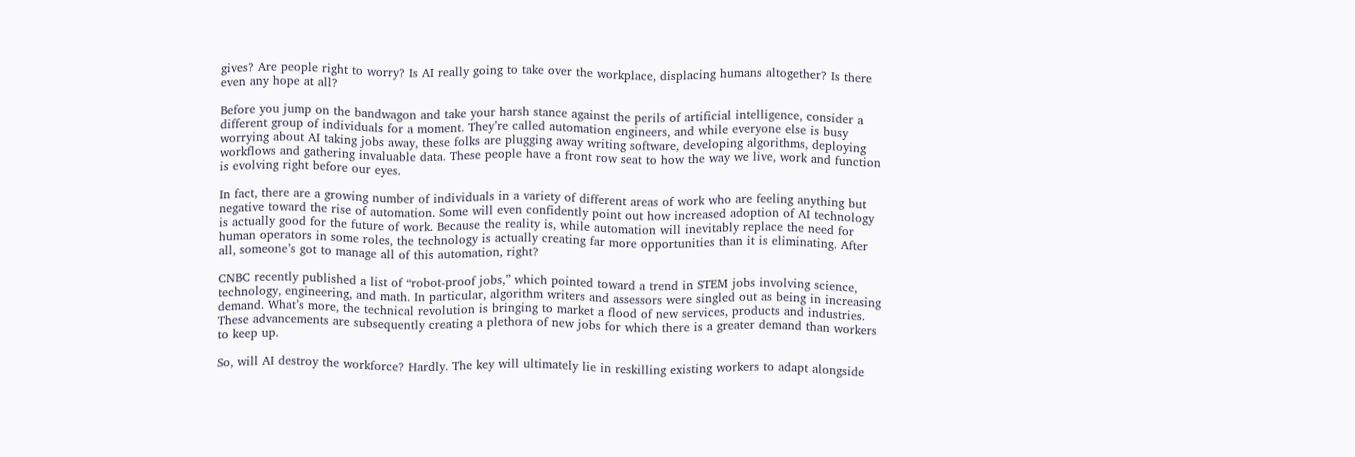gives? Are people right to worry? Is AI really going to take over the workplace, displacing humans altogether? Is there even any hope at all?

Before you jump on the bandwagon and take your harsh stance against the perils of artificial intelligence, consider a different group of individuals for a moment. They’re called automation engineers, and while everyone else is busy worrying about AI taking jobs away, these folks are plugging away writing software, developing algorithms, deploying workflows and gathering invaluable data. These people have a front row seat to how the way we live, work and function is evolving right before our eyes.

In fact, there are a growing number of individuals in a variety of different areas of work who are feeling anything but negative toward the rise of automation. Some will even confidently point out how increased adoption of AI technology is actually good for the future of work. Because the reality is, while automation will inevitably replace the need for human operators in some roles, the technology is actually creating far more opportunities than it is eliminating. After all, someone’s got to manage all of this automation, right?

CNBC recently published a list of “robot-proof jobs,” which pointed toward a trend in STEM jobs involving science, technology, engineering, and math. In particular, algorithm writers and assessors were singled out as being in increasing demand. What’s more, the technical revolution is bringing to market a flood of new services, products and industries. These advancements are subsequently creating a plethora of new jobs for which there is a greater demand than workers to keep up.

So, will AI destroy the workforce? Hardly. The key will ultimately lie in reskilling existing workers to adapt alongside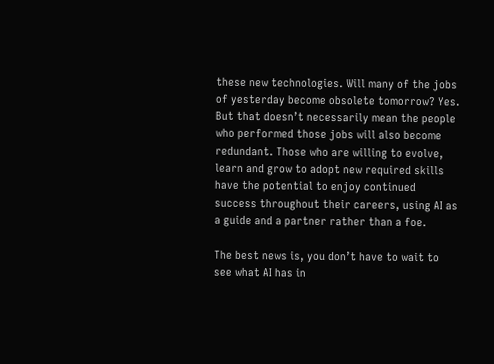these new technologies. Will many of the jobs of yesterday become obsolete tomorrow? Yes. But that doesn’t necessarily mean the people who performed those jobs will also become redundant. Those who are willing to evolve, learn and grow to adopt new required skills have the potential to enjoy continued success throughout their careers, using AI as a guide and a partner rather than a foe.

The best news is, you don’t have to wait to see what AI has in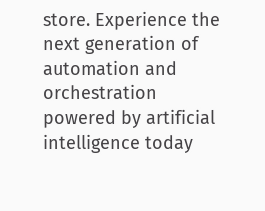store. Experience the next generation of automation and orchestration powered by artificial intelligence today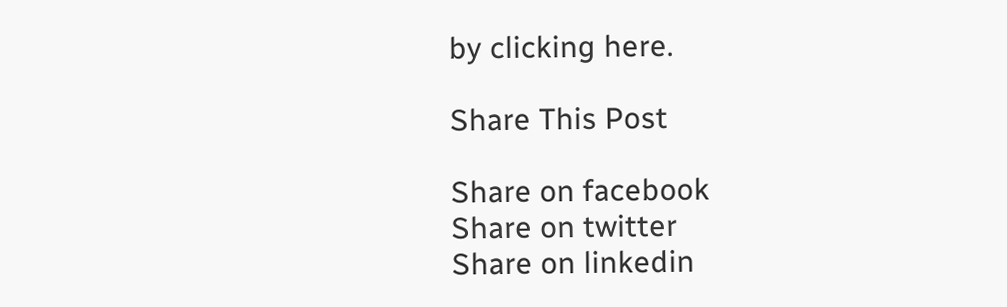by clicking here.

Share This Post

Share on facebook
Share on twitter
Share on linkedin